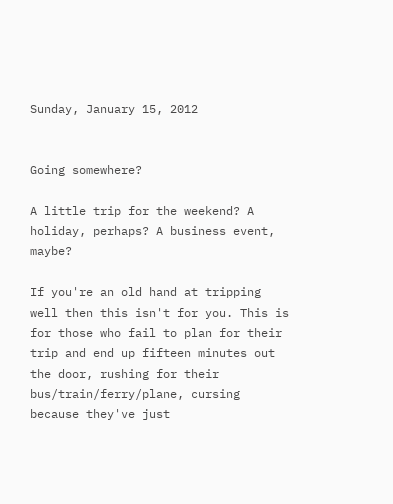Sunday, January 15, 2012


Going somewhere?

A little trip for the weekend? A holiday, perhaps? A business event, maybe?

If you're an old hand at tripping well then this isn't for you. This is for those who fail to plan for their trip and end up fifteen minutes out the door, rushing for their bus/train/ferry/plane, cursing because they've just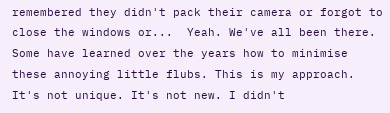remembered they didn't pack their camera or forgot to close the windows or...  Yeah. We've all been there. Some have learned over the years how to minimise these annoying little flubs. This is my approach. It's not unique. It's not new. I didn't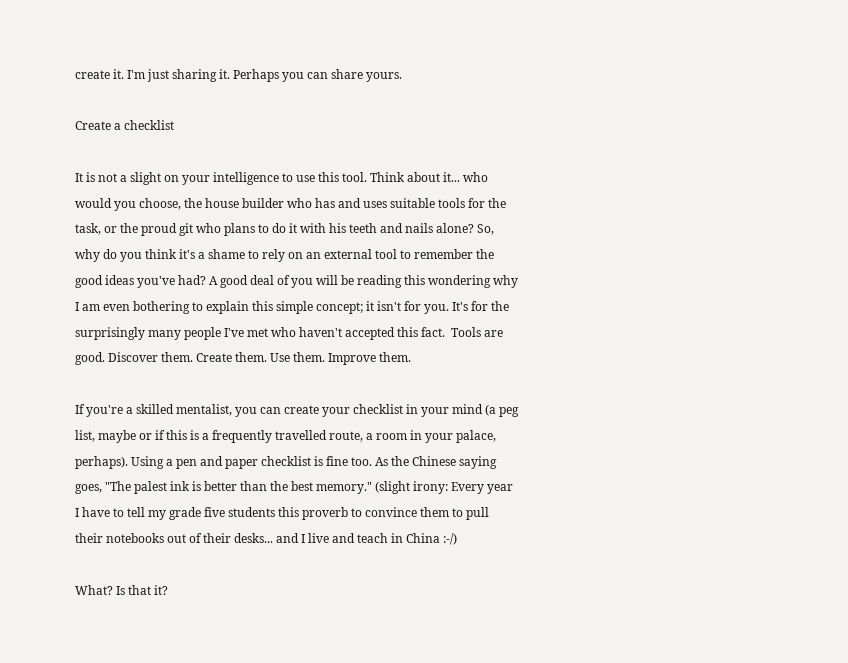create it. I'm just sharing it. Perhaps you can share yours.

Create a checklist

It is not a slight on your intelligence to use this tool. Think about it... who would you choose, the house builder who has and uses suitable tools for the task, or the proud git who plans to do it with his teeth and nails alone? So, why do you think it's a shame to rely on an external tool to remember the good ideas you've had? A good deal of you will be reading this wondering why I am even bothering to explain this simple concept; it isn't for you. It's for the surprisingly many people I've met who haven't accepted this fact.  Tools are good. Discover them. Create them. Use them. Improve them.

If you're a skilled mentalist, you can create your checklist in your mind (a peg list, maybe or if this is a frequently travelled route, a room in your palace, perhaps). Using a pen and paper checklist is fine too. As the Chinese saying goes, "The palest ink is better than the best memory." (slight irony: Every year I have to tell my grade five students this proverb to convince them to pull their notebooks out of their desks... and I live and teach in China :-/)

What? Is that it?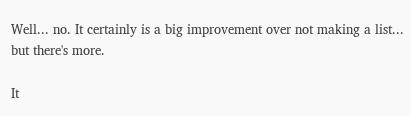Well... no. It certainly is a big improvement over not making a list... but there's more.

It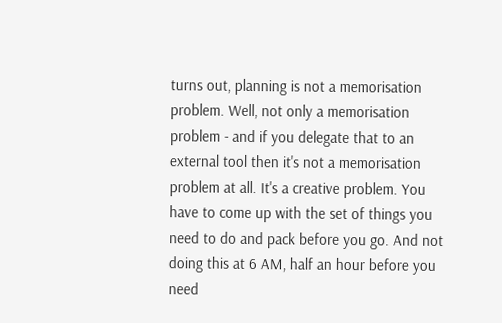turns out, planning is not a memorisation problem. Well, not only a memorisation problem - and if you delegate that to an external tool then it's not a memorisation problem at all. It's a creative problem. You have to come up with the set of things you need to do and pack before you go. And not doing this at 6 AM, half an hour before you need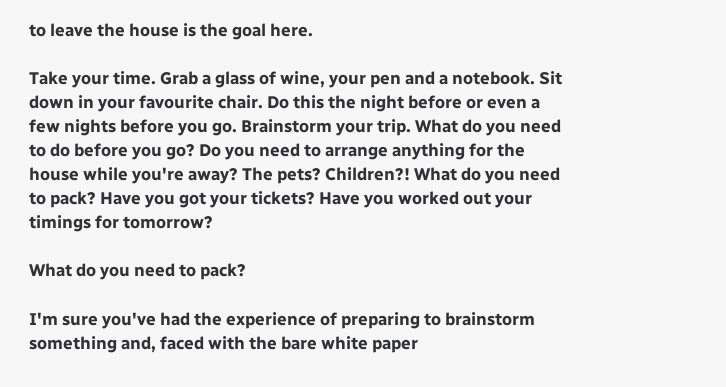to leave the house is the goal here.

Take your time. Grab a glass of wine, your pen and a notebook. Sit down in your favourite chair. Do this the night before or even a few nights before you go. Brainstorm your trip. What do you need to do before you go? Do you need to arrange anything for the house while you're away? The pets? Children?! What do you need to pack? Have you got your tickets? Have you worked out your timings for tomorrow?

What do you need to pack?

I'm sure you've had the experience of preparing to brainstorm something and, faced with the bare white paper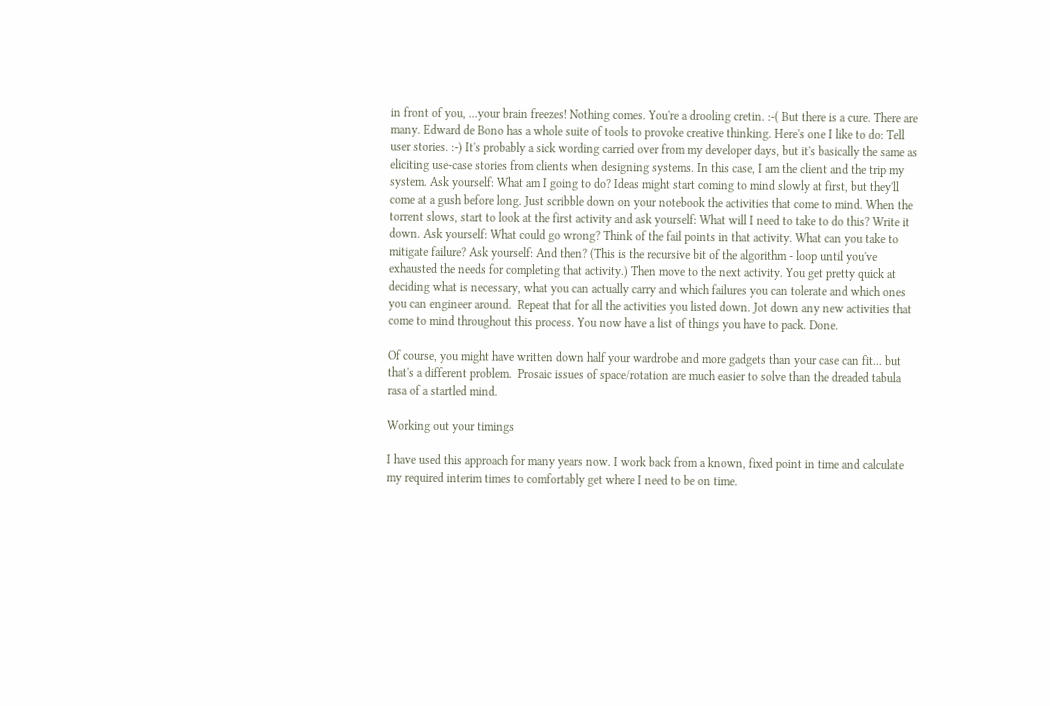in front of you, ...your brain freezes! Nothing comes. You're a drooling cretin. :-( But there is a cure. There are many. Edward de Bono has a whole suite of tools to provoke creative thinking. Here's one I like to do: Tell user stories. :-) It's probably a sick wording carried over from my developer days, but it's basically the same as eliciting use-case stories from clients when designing systems. In this case, I am the client and the trip my system. Ask yourself: What am I going to do? Ideas might start coming to mind slowly at first, but they'll come at a gush before long. Just scribble down on your notebook the activities that come to mind. When the torrent slows, start to look at the first activity and ask yourself: What will I need to take to do this? Write it down. Ask yourself: What could go wrong? Think of the fail points in that activity. What can you take to mitigate failure? Ask yourself: And then? (This is the recursive bit of the algorithm - loop until you've exhausted the needs for completing that activity.) Then move to the next activity. You get pretty quick at deciding what is necessary, what you can actually carry and which failures you can tolerate and which ones you can engineer around.  Repeat that for all the activities you listed down. Jot down any new activities that come to mind throughout this process. You now have a list of things you have to pack. Done.

Of course, you might have written down half your wardrobe and more gadgets than your case can fit... but that's a different problem.  Prosaic issues of space/rotation are much easier to solve than the dreaded tabula rasa of a startled mind.

Working out your timings

I have used this approach for many years now. I work back from a known, fixed point in time and calculate my required interim times to comfortably get where I need to be on time.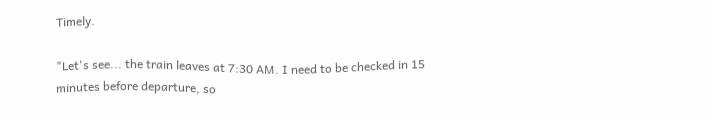Timely.

"Let's see... the train leaves at 7:30 AM. I need to be checked in 15 minutes before departure, so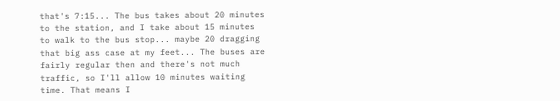that's 7:15... The bus takes about 20 minutes to the station, and I take about 15 minutes to walk to the bus stop... maybe 20 dragging that big ass case at my feet... The buses are fairly regular then and there's not much traffic, so I'll allow 10 minutes waiting time. That means I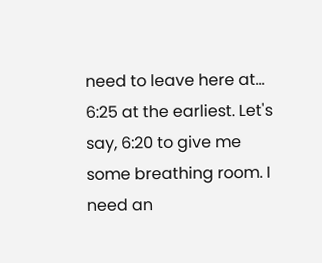need to leave here at...  6:25 at the earliest. Let's say, 6:20 to give me some breathing room. I need an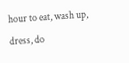hour to eat, wash up, dress, do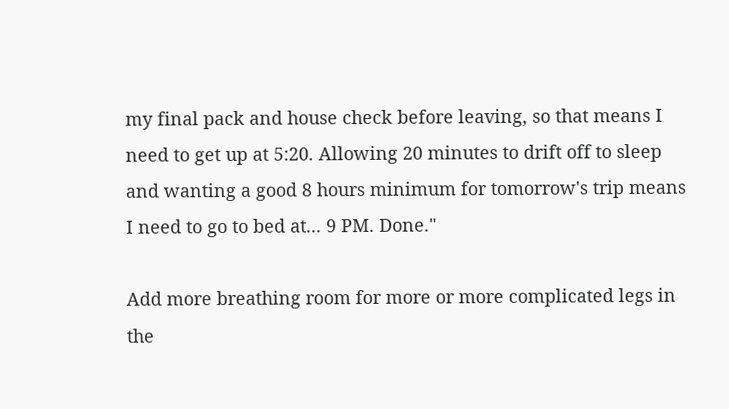my final pack and house check before leaving, so that means I need to get up at 5:20. Allowing 20 minutes to drift off to sleep and wanting a good 8 hours minimum for tomorrow's trip means I need to go to bed at... 9 PM. Done."

Add more breathing room for more or more complicated legs in the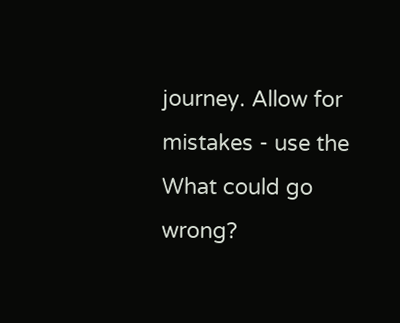journey. Allow for mistakes - use the What could go wrong?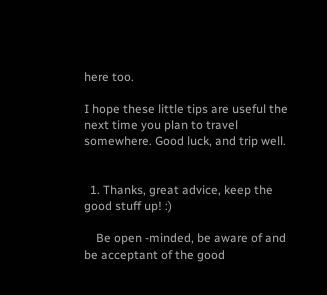here too.

I hope these little tips are useful the next time you plan to travel somewhere. Good luck, and trip well.


  1. Thanks, great advice, keep the good stuff up! :)

    Be open -minded, be aware of and be acceptant of the good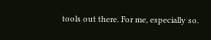tools out there. For me, especially so.